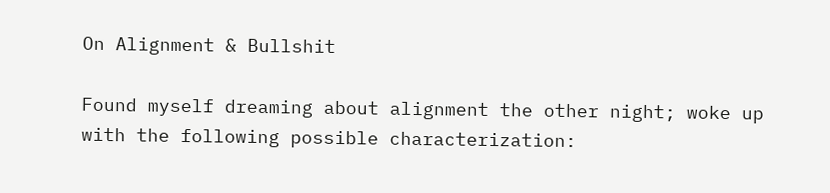On Alignment & Bullshit

Found myself dreaming about alignment the other night; woke up with the following possible characterization: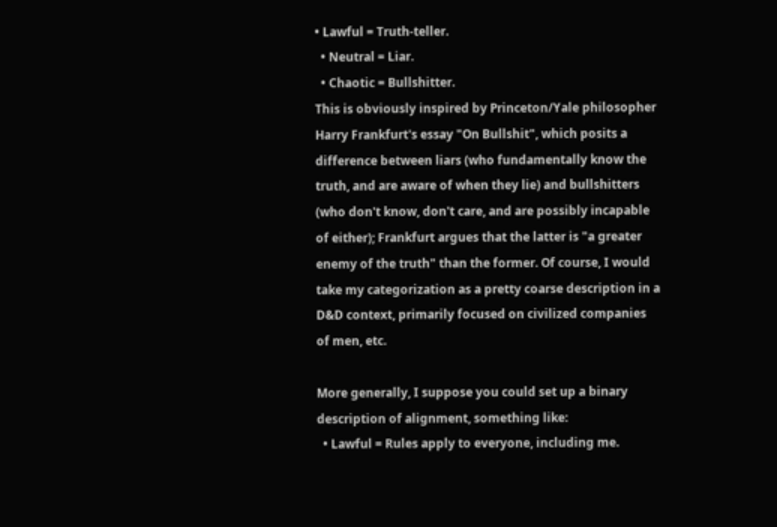• Lawful = Truth-teller.
  • Neutral = Liar.
  • Chaotic = Bullshitter.
This is obviously inspired by Princeton/Yale philosopher Harry Frankfurt's essay "On Bullshit", which posits a difference between liars (who fundamentally know the truth, and are aware of when they lie) and bullshitters (who don't know, don't care, and are possibly incapable of either); Frankfurt argues that the latter is "a greater enemy of the truth" than the former. Of course, I would take my categorization as a pretty coarse description in a D&D context, primarily focused on civilized companies of men, etc.

More generally, I suppose you could set up a binary description of alignment, something like:
  • Lawful = Rules apply to everyone, including me.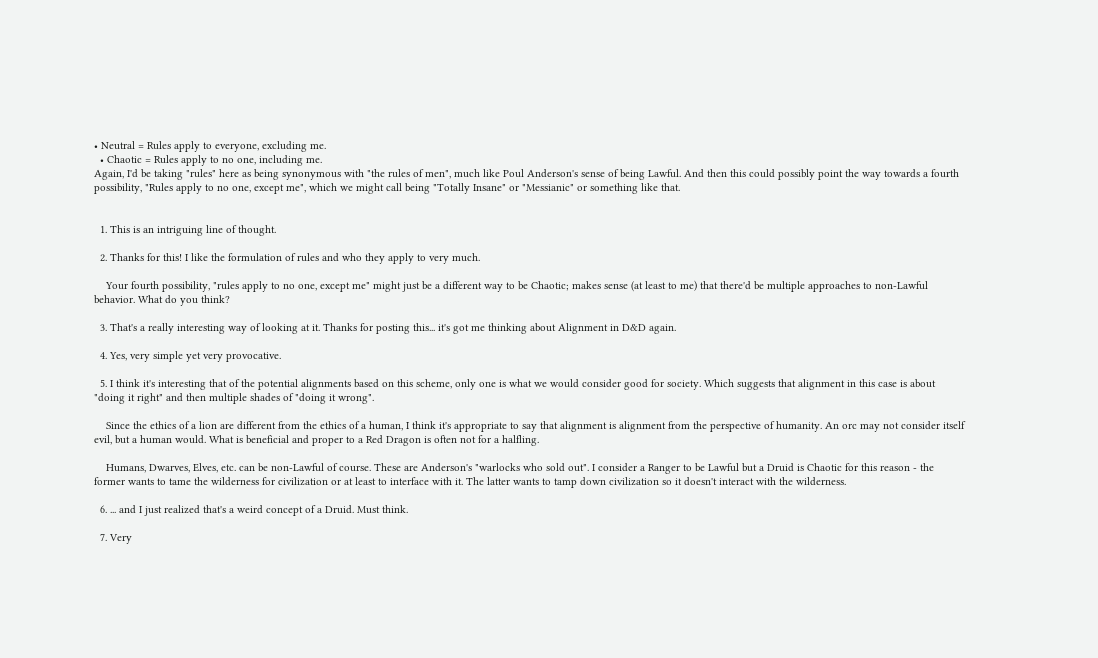• Neutral = Rules apply to everyone, excluding me.
  • Chaotic = Rules apply to no one, including me.
Again, I'd be taking "rules" here as being synonymous with "the rules of men", much like Poul Anderson's sense of being Lawful. And then this could possibly point the way towards a fourth possibility, "Rules apply to no one, except me", which we might call being "Totally Insane" or "Messianic" or something like that.


  1. This is an intriguing line of thought.

  2. Thanks for this! I like the formulation of rules and who they apply to very much.

    Your fourth possibility, "rules apply to no one, except me" might just be a different way to be Chaotic; makes sense (at least to me) that there'd be multiple approaches to non-Lawful behavior. What do you think?

  3. That's a really interesting way of looking at it. Thanks for posting this... it's got me thinking about Alignment in D&D again.

  4. Yes, very simple yet very provocative.

  5. I think it's interesting that of the potential alignments based on this scheme, only one is what we would consider good for society. Which suggests that alignment in this case is about "doing it right" and then multiple shades of "doing it wrong".

    Since the ethics of a lion are different from the ethics of a human, I think it's appropriate to say that alignment is alignment from the perspective of humanity. An orc may not consider itself evil, but a human would. What is beneficial and proper to a Red Dragon is often not for a halfling.

    Humans, Dwarves, Elves, etc. can be non-Lawful of course. These are Anderson's "warlocks who sold out". I consider a Ranger to be Lawful but a Druid is Chaotic for this reason - the former wants to tame the wilderness for civilization or at least to interface with it. The latter wants to tamp down civilization so it doesn't interact with the wilderness.

  6. ... and I just realized that's a weird concept of a Druid. Must think.

  7. Very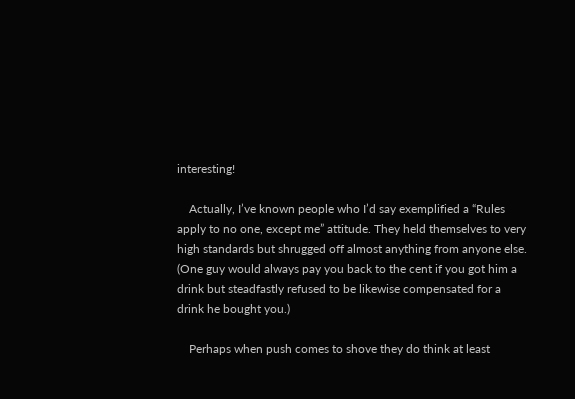interesting!

    Actually, I’ve known people who I’d say exemplified a “Rules apply to no one, except me” attitude. They held themselves to very high standards but shrugged off almost anything from anyone else. (One guy would always pay you back to the cent if you got him a drink but steadfastly refused to be likewise compensated for a drink he bought you.)

    Perhaps when push comes to shove they do think at least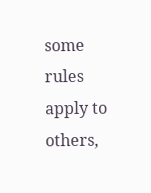some rules apply to others,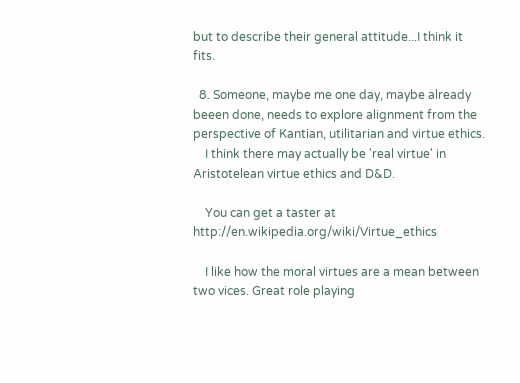but to describe their general attitude...I think it fits.

  8. Someone, maybe me one day, maybe already beeen done, needs to explore alignment from the perspective of Kantian, utilitarian and virtue ethics.
    I think there may actually be 'real virtue' in Aristotelean virtue ethics and D&D.

    You can get a taster at http://en.wikipedia.org/wiki/Virtue_ethics

    I like how the moral virtues are a mean between two vices. Great role playing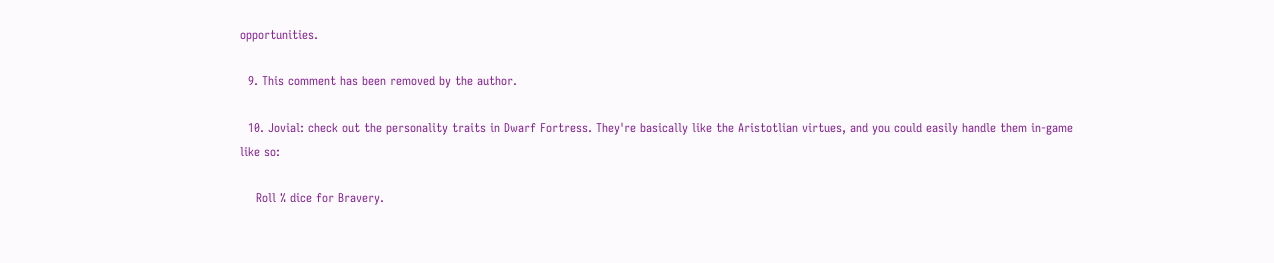opportunities.

  9. This comment has been removed by the author.

  10. Jovial: check out the personality traits in Dwarf Fortress. They're basically like the Aristotlian virtues, and you could easily handle them in-game like so:

    Roll % dice for Bravery.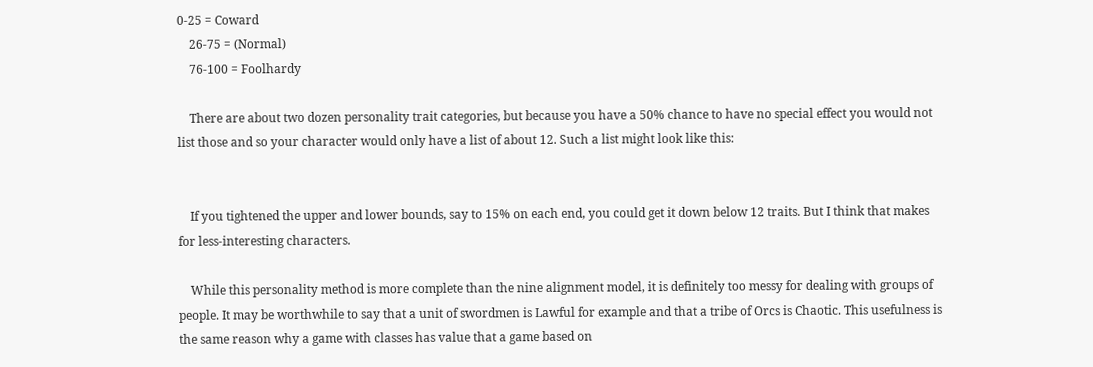0-25 = Coward
    26-75 = (Normal)
    76-100 = Foolhardy

    There are about two dozen personality trait categories, but because you have a 50% chance to have no special effect you would not list those and so your character would only have a list of about 12. Such a list might look like this:


    If you tightened the upper and lower bounds, say to 15% on each end, you could get it down below 12 traits. But I think that makes for less-interesting characters.

    While this personality method is more complete than the nine alignment model, it is definitely too messy for dealing with groups of people. It may be worthwhile to say that a unit of swordmen is Lawful for example and that a tribe of Orcs is Chaotic. This usefulness is the same reason why a game with classes has value that a game based on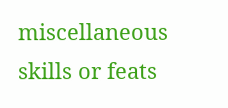miscellaneous skills or feats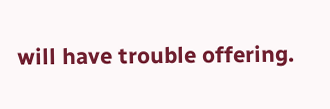will have trouble offering.